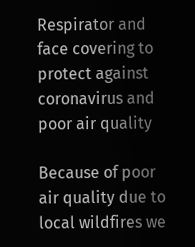Respirator and face covering to protect against coronavirus and poor air quality

Because of poor air quality due to local wildfires we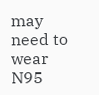may need to wear N95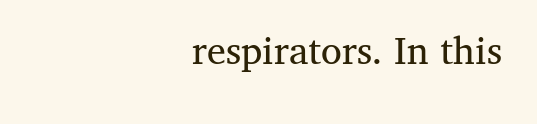respirators. In this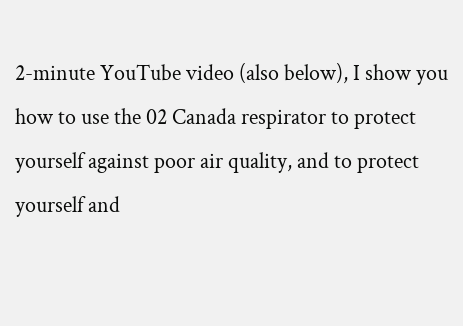2-minute YouTube video (also below), I show you how to use the 02 Canada respirator to protect yourself against poor air quality, and to protect yourself and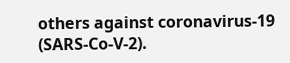others against coronavirus-19 (SARS-Co-V-2).